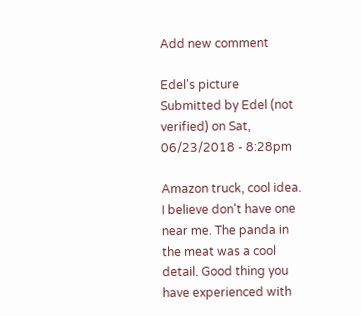Add new comment

Edel's picture
Submitted by Edel (not verified) on Sat, 06/23/2018 - 8:28pm

Amazon truck, cool idea. I believe don't have one near me. The panda in the meat was a cool detail. Good thing you have experienced with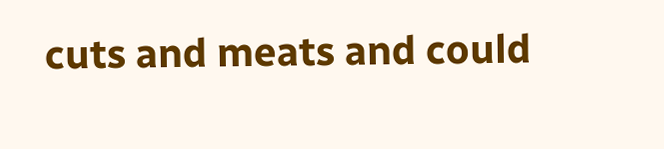cuts and meats and could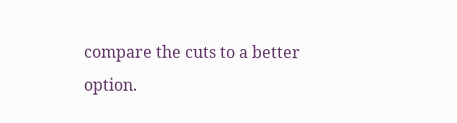compare the cuts to a better option.